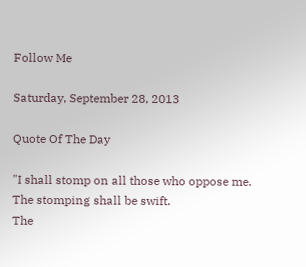Follow Me

Saturday, September 28, 2013

Quote Of The Day

"I shall stomp on all those who oppose me.
The stomping shall be swift.
The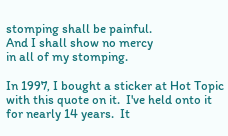stomping shall be painful.
And I shall show no mercy
in all of my stomping.

In 1997, I bought a sticker at Hot Topic with this quote on it.  I've held onto it for nearly 14 years.  It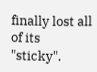finally lost all of its "sticky".